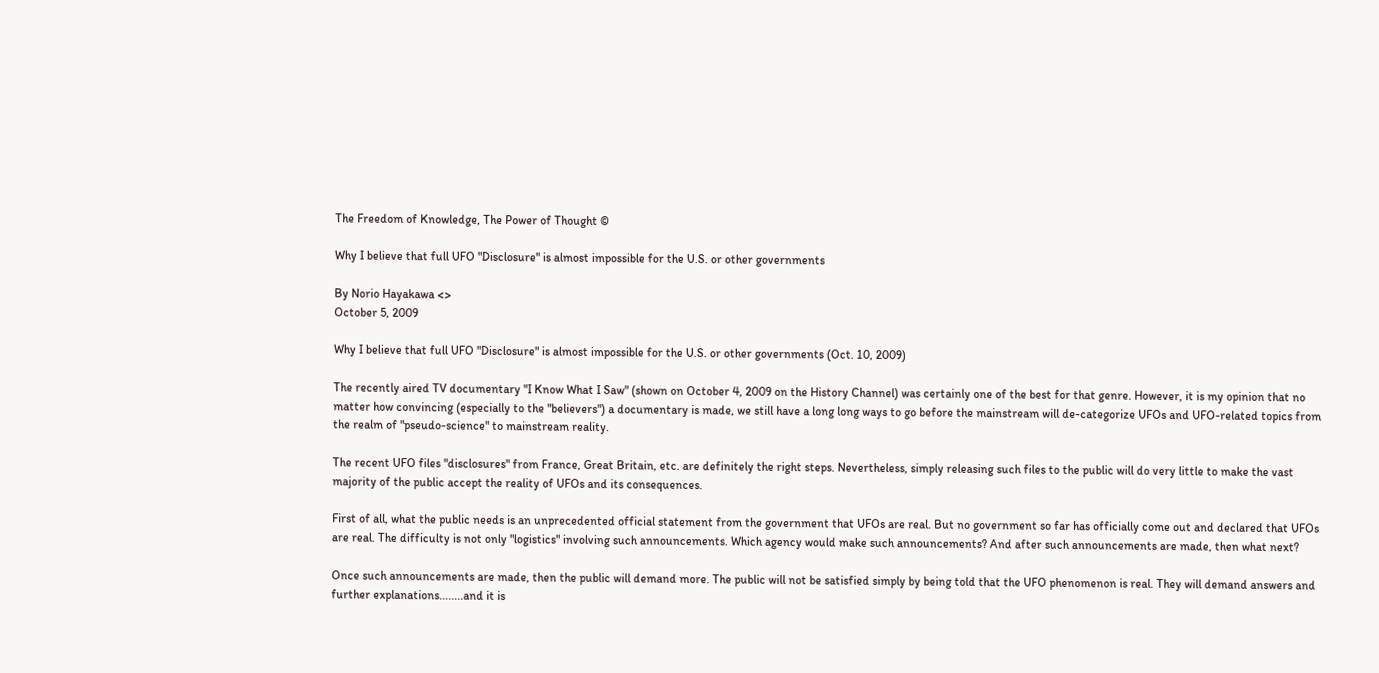The Freedom of Knowledge, The Power of Thought ©

Why I believe that full UFO "Disclosure" is almost impossible for the U.S. or other governments

By Norio Hayakawa <>
October 5, 2009

Why I believe that full UFO "Disclosure" is almost impossible for the U.S. or other governments (Oct. 10, 2009)

The recently aired TV documentary "I Know What I Saw" (shown on October 4, 2009 on the History Channel) was certainly one of the best for that genre. However, it is my opinion that no matter how convincing (especially to the "believers") a documentary is made, we still have a long long ways to go before the mainstream will de-categorize UFOs and UFO-related topics from the realm of "pseudo-science" to mainstream reality.

The recent UFO files "disclosures" from France, Great Britain, etc. are definitely the right steps. Nevertheless, simply releasing such files to the public will do very little to make the vast majority of the public accept the reality of UFOs and its consequences.

First of all, what the public needs is an unprecedented official statement from the government that UFOs are real. But no government so far has officially come out and declared that UFOs are real. The difficulty is not only "logistics" involving such announcements. Which agency would make such announcements? And after such announcements are made, then what next?

Once such announcements are made, then the public will demand more. The public will not be satisfied simply by being told that the UFO phenomenon is real. They will demand answers and further explanations........and it is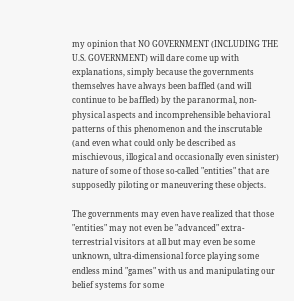my opinion that NO GOVERNMENT (INCLUDING THE U.S. GOVERNMENT) will dare come up with explanations, simply because the governments themselves have always been baffled (and will continue to be baffled) by the paranormal, non-physical aspects and incomprehensible behavioral patterns of this phenomenon and the inscrutable (and even what could only be described as mischievous, illogical and occasionally even sinister) nature of some of those so-called "entities" that are supposedly piloting or maneuvering these objects.

The governments may even have realized that those "entities" may not even be "advanced" extra-terrestrial visitors at all but may even be some unknown, ultra-dimensional force playing some endless mind "games" with us and manipulating our belief systems for some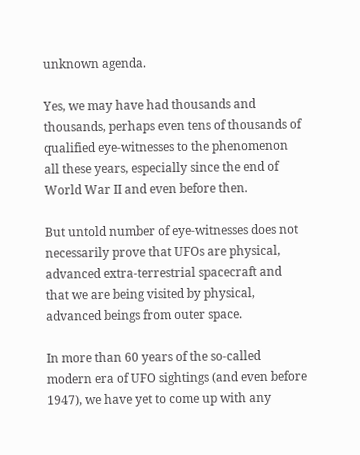unknown agenda.

Yes, we may have had thousands and thousands, perhaps even tens of thousands of qualified eye-witnesses to the phenomenon all these years, especially since the end of World War II and even before then.

But untold number of eye-witnesses does not necessarily prove that UFOs are physical, advanced extra-terrestrial spacecraft and that we are being visited by physical, advanced beings from outer space.

In more than 60 years of the so-called modern era of UFO sightings (and even before 1947), we have yet to come up with any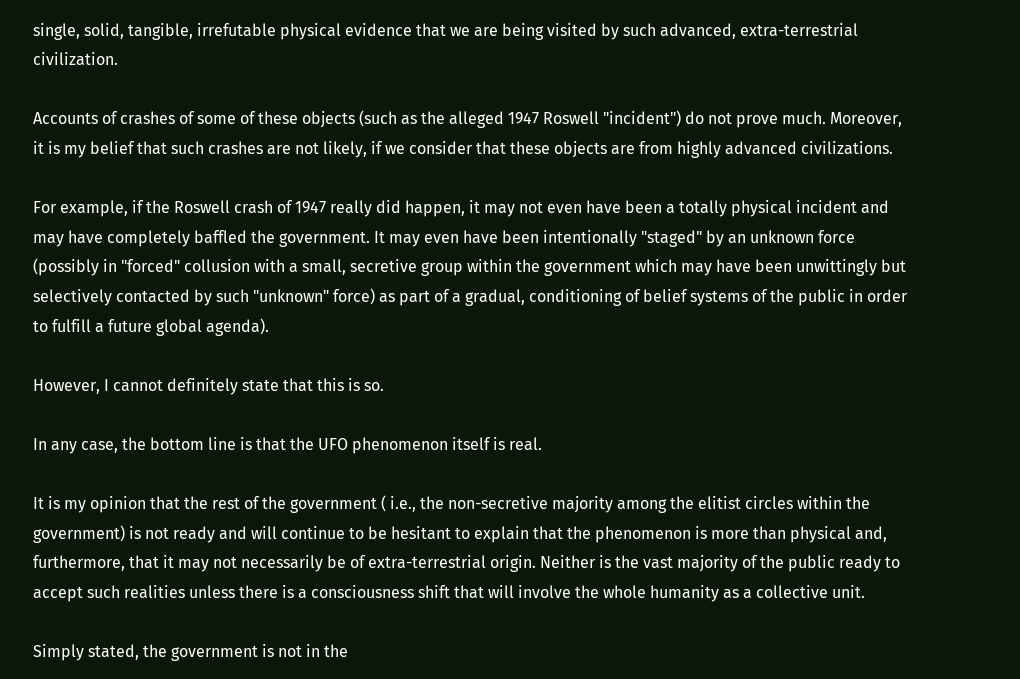single, solid, tangible, irrefutable physical evidence that we are being visited by such advanced, extra-terrestrial civilization.

Accounts of crashes of some of these objects (such as the alleged 1947 Roswell "incident") do not prove much. Moreover, it is my belief that such crashes are not likely, if we consider that these objects are from highly advanced civilizations.

For example, if the Roswell crash of 1947 really did happen, it may not even have been a totally physical incident and may have completely baffled the government. It may even have been intentionally "staged" by an unknown force (possibly in "forced" collusion with a small, secretive group within the government which may have been unwittingly but selectively contacted by such "unknown" force) as part of a gradual, conditioning of belief systems of the public in order to fulfill a future global agenda).

However, I cannot definitely state that this is so.

In any case, the bottom line is that the UFO phenomenon itself is real.

It is my opinion that the rest of the government ( i.e., the non-secretive majority among the elitist circles within the government) is not ready and will continue to be hesitant to explain that the phenomenon is more than physical and, furthermore, that it may not necessarily be of extra-terrestrial origin. Neither is the vast majority of the public ready to accept such realities unless there is a consciousness shift that will involve the whole humanity as a collective unit.

Simply stated, the government is not in the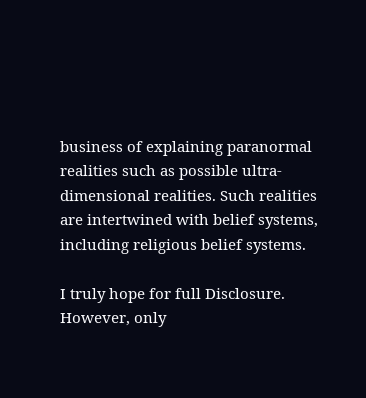business of explaining paranormal realities such as possible ultra-dimensional realities. Such realities are intertwined with belief systems, including religious belief systems.

I truly hope for full Disclosure. However, only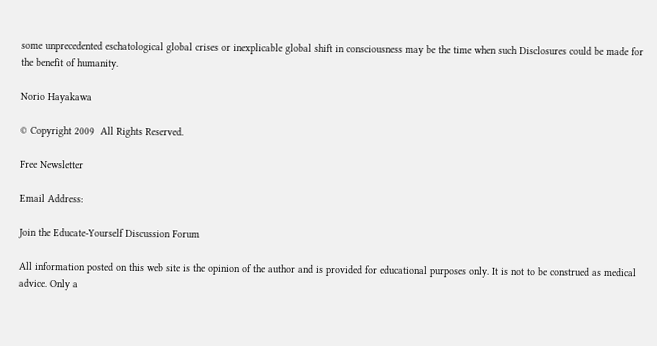some unprecedented eschatological global crises or inexplicable global shift in consciousness may be the time when such Disclosures could be made for the benefit of humanity.

Norio Hayakawa

© Copyright 2009  All Rights Reserved.

Free Newsletter

Email Address:

Join the Educate-Yourself Discussion Forum

All information posted on this web site is the opinion of the author and is provided for educational purposes only. It is not to be construed as medical advice. Only a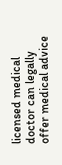licensed medical doctor can legally offer medical advice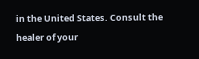in the United States. Consult the healer of your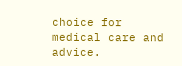choice for medical care and advice.